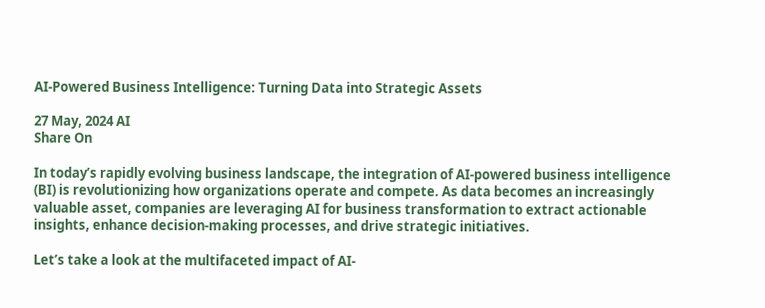AI-Powered Business Intelligence: Turning Data into Strategic Assets

27 May, 2024 AI
Share On

In today’s rapidly evolving business landscape, the integration of AI-powered business intelligence (BI) is revolutionizing how organizations operate and compete. As data becomes an increasingly valuable asset, companies are leveraging AI for business transformation to extract actionable insights, enhance decision-making processes, and drive strategic initiatives.

Let’s take a look at the multifaceted impact of AI-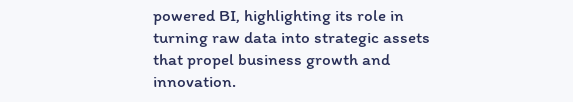powered BI, highlighting its role in turning raw data into strategic assets that propel business growth and innovation.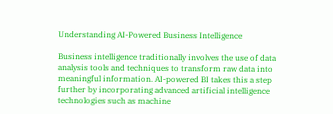Understanding AI-Powered Business Intelligence

Business intelligence traditionally involves the use of data analysis tools and techniques to transform raw data into meaningful information. AI-powered BI takes this a step further by incorporating advanced artificial intelligence technologies such as machine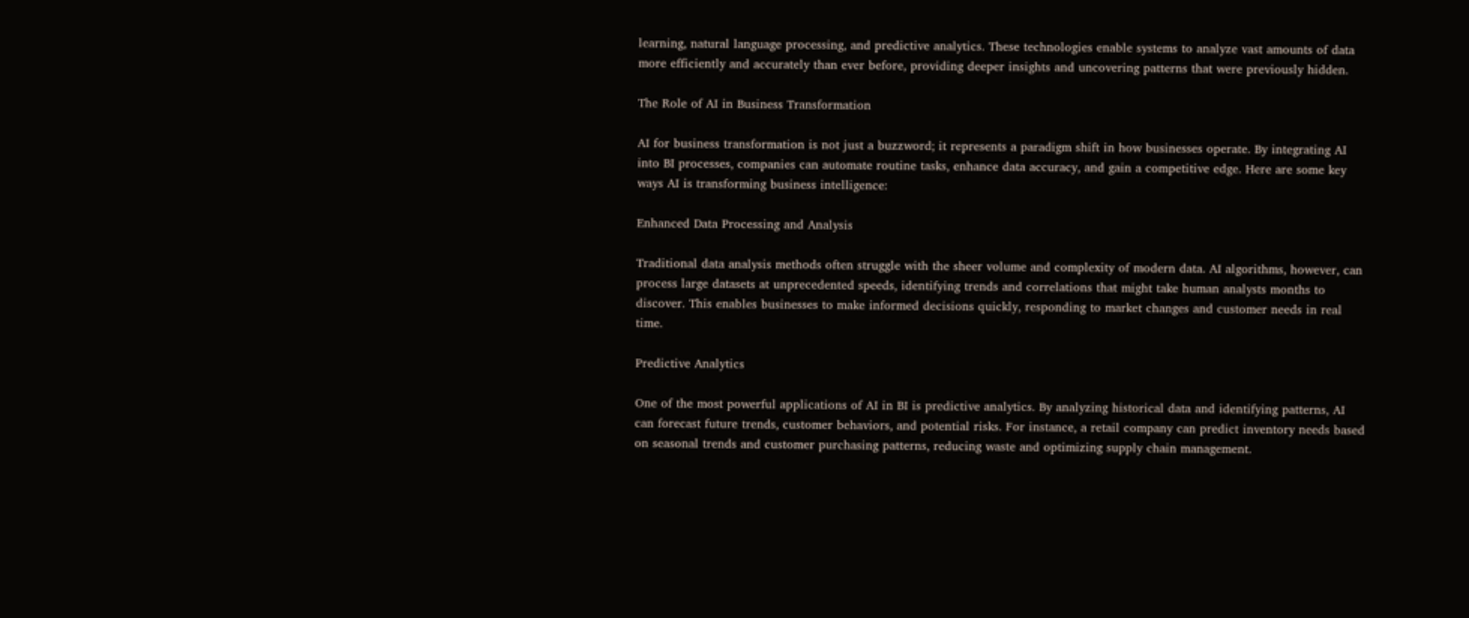learning, natural language processing, and predictive analytics. These technologies enable systems to analyze vast amounts of data more efficiently and accurately than ever before, providing deeper insights and uncovering patterns that were previously hidden.

The Role of AI in Business Transformation

AI for business transformation is not just a buzzword; it represents a paradigm shift in how businesses operate. By integrating AI into BI processes, companies can automate routine tasks, enhance data accuracy, and gain a competitive edge. Here are some key ways AI is transforming business intelligence:

Enhanced Data Processing and Analysis

Traditional data analysis methods often struggle with the sheer volume and complexity of modern data. AI algorithms, however, can process large datasets at unprecedented speeds, identifying trends and correlations that might take human analysts months to discover. This enables businesses to make informed decisions quickly, responding to market changes and customer needs in real time.

Predictive Analytics

One of the most powerful applications of AI in BI is predictive analytics. By analyzing historical data and identifying patterns, AI can forecast future trends, customer behaviors, and potential risks. For instance, a retail company can predict inventory needs based on seasonal trends and customer purchasing patterns, reducing waste and optimizing supply chain management.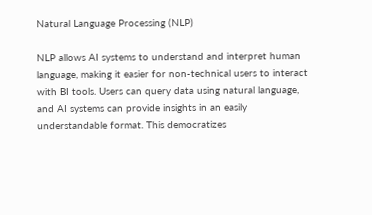Natural Language Processing (NLP)

NLP allows AI systems to understand and interpret human language, making it easier for non-technical users to interact with BI tools. Users can query data using natural language, and AI systems can provide insights in an easily understandable format. This democratizes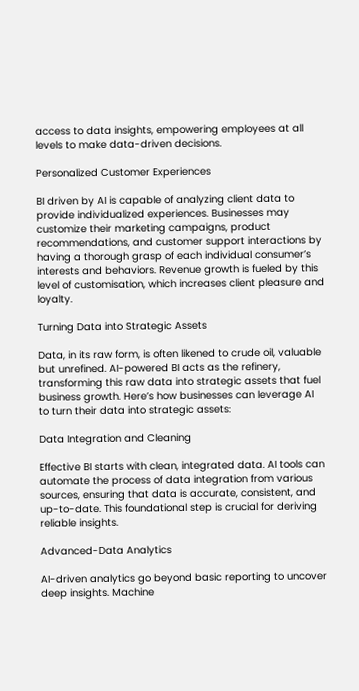access to data insights, empowering employees at all levels to make data-driven decisions.

Personalized Customer Experiences

BI driven by AI is capable of analyzing client data to provide individualized experiences. Businesses may customize their marketing campaigns, product recommendations, and customer support interactions by having a thorough grasp of each individual consumer’s interests and behaviors. Revenue growth is fueled by this level of customisation, which increases client pleasure and loyalty.

Turning Data into Strategic Assets

Data, in its raw form, is often likened to crude oil, valuable but unrefined. AI-powered BI acts as the refinery, transforming this raw data into strategic assets that fuel business growth. Here’s how businesses can leverage AI to turn their data into strategic assets:

Data Integration and Cleaning

Effective BI starts with clean, integrated data. AI tools can automate the process of data integration from various sources, ensuring that data is accurate, consistent, and up-to-date. This foundational step is crucial for deriving reliable insights.

Advanced-Data Analytics

AI-driven analytics go beyond basic reporting to uncover deep insights. Machine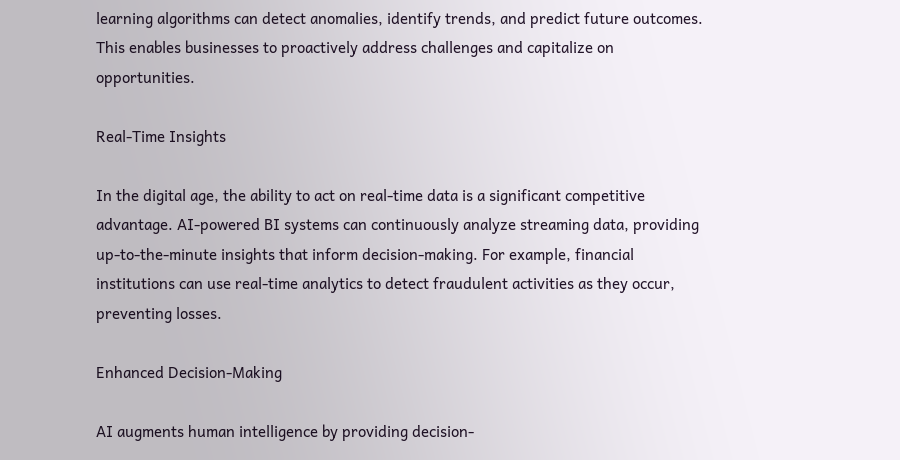learning algorithms can detect anomalies, identify trends, and predict future outcomes. This enables businesses to proactively address challenges and capitalize on opportunities.

Real-Time Insights

In the digital age, the ability to act on real-time data is a significant competitive advantage. AI-powered BI systems can continuously analyze streaming data, providing up-to-the-minute insights that inform decision-making. For example, financial institutions can use real-time analytics to detect fraudulent activities as they occur, preventing losses.

Enhanced Decision-Making

AI augments human intelligence by providing decision-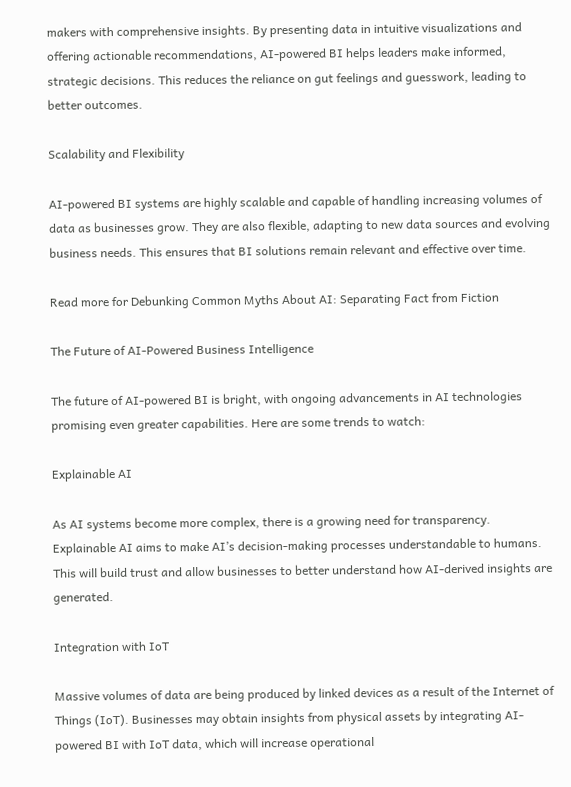makers with comprehensive insights. By presenting data in intuitive visualizations and offering actionable recommendations, AI-powered BI helps leaders make informed, strategic decisions. This reduces the reliance on gut feelings and guesswork, leading to better outcomes.

Scalability and Flexibility

AI-powered BI systems are highly scalable and capable of handling increasing volumes of data as businesses grow. They are also flexible, adapting to new data sources and evolving business needs. This ensures that BI solutions remain relevant and effective over time.

Read more for Debunking Common Myths About AI: Separating Fact from Fiction

The Future of AI-Powered Business Intelligence

The future of AI-powered BI is bright, with ongoing advancements in AI technologies promising even greater capabilities. Here are some trends to watch:

Explainable AI

As AI systems become more complex, there is a growing need for transparency. Explainable AI aims to make AI’s decision-making processes understandable to humans. This will build trust and allow businesses to better understand how AI-derived insights are generated.

Integration with IoT

Massive volumes of data are being produced by linked devices as a result of the Internet of Things (IoT). Businesses may obtain insights from physical assets by integrating AI-powered BI with IoT data, which will increase operational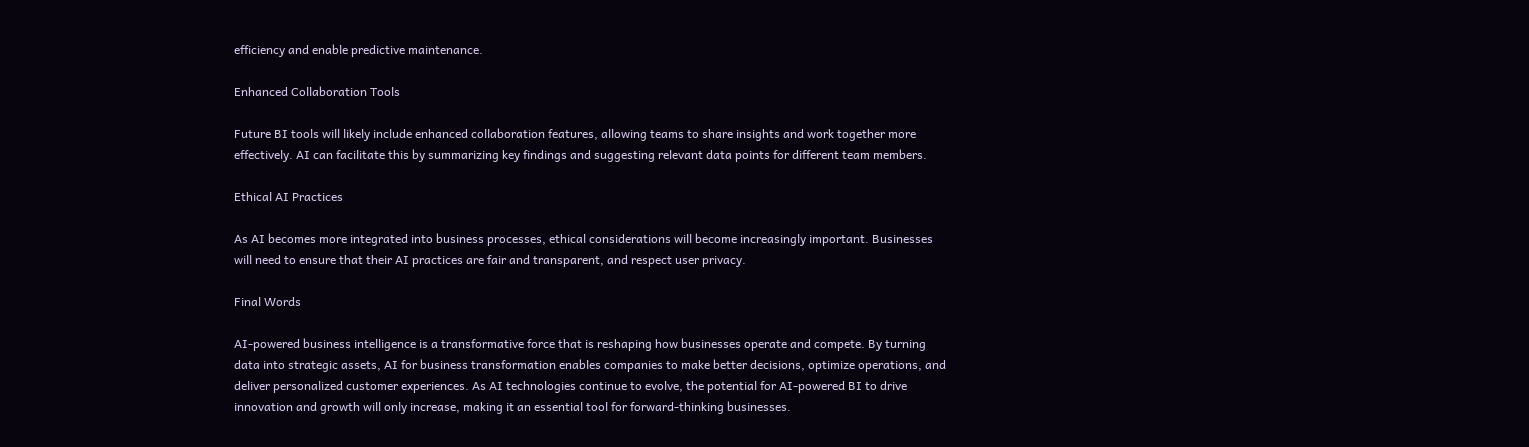efficiency and enable predictive maintenance.

Enhanced Collaboration Tools

Future BI tools will likely include enhanced collaboration features, allowing teams to share insights and work together more effectively. AI can facilitate this by summarizing key findings and suggesting relevant data points for different team members.

Ethical AI Practices

As AI becomes more integrated into business processes, ethical considerations will become increasingly important. Businesses will need to ensure that their AI practices are fair and transparent, and respect user privacy.

Final Words

AI-powered business intelligence is a transformative force that is reshaping how businesses operate and compete. By turning data into strategic assets, AI for business transformation enables companies to make better decisions, optimize operations, and deliver personalized customer experiences. As AI technologies continue to evolve, the potential for AI-powered BI to drive innovation and growth will only increase, making it an essential tool for forward-thinking businesses.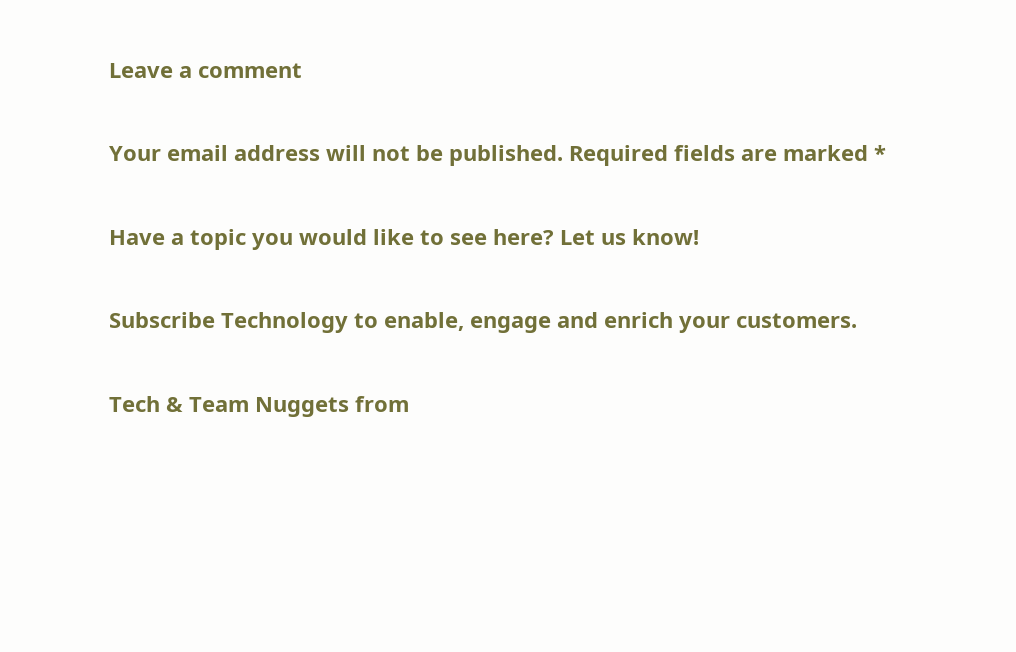Leave a comment

Your email address will not be published. Required fields are marked *

Have a topic you would like to see here? Let us know!

Subscribe Technology to enable, engage and enrich your customers.

Tech & Team Nuggets from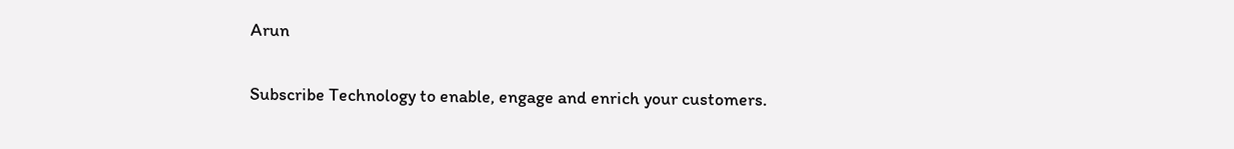Arun

Subscribe Technology to enable, engage and enrich your customers.